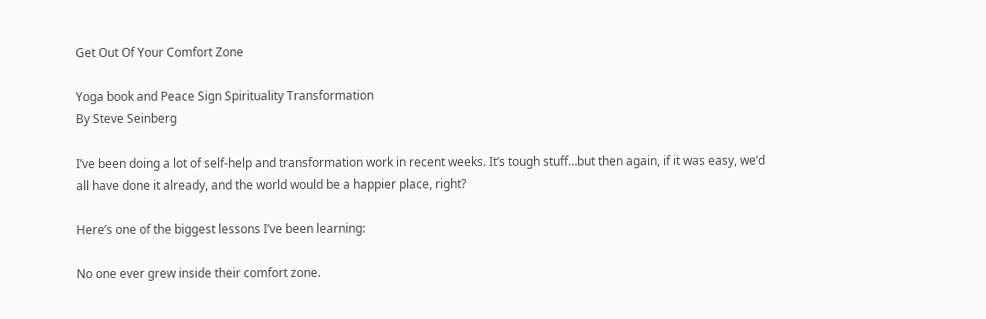Get Out Of Your Comfort Zone

Yoga book and Peace Sign Spirituality Transformation
By Steve Seinberg

I’ve been doing a lot of self-help and transformation work in recent weeks. It’s tough stuff…but then again, if it was easy, we’d all have done it already, and the world would be a happier place, right?

Here’s one of the biggest lessons I’ve been learning:

No one ever grew inside their comfort zone.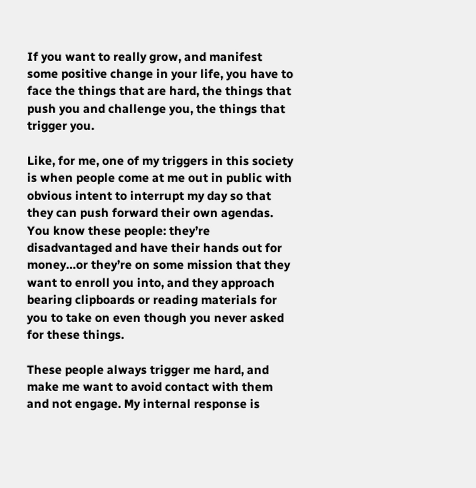If you want to really grow, and manifest some positive change in your life, you have to face the things that are hard, the things that push you and challenge you, the things that trigger you.

Like, for me, one of my triggers in this society is when people come at me out in public with obvious intent to interrupt my day so that they can push forward their own agendas. You know these people: they’re disadvantaged and have their hands out for money…or they’re on some mission that they want to enroll you into, and they approach bearing clipboards or reading materials for you to take on even though you never asked for these things.

These people always trigger me hard, and make me want to avoid contact with them and not engage. My internal response is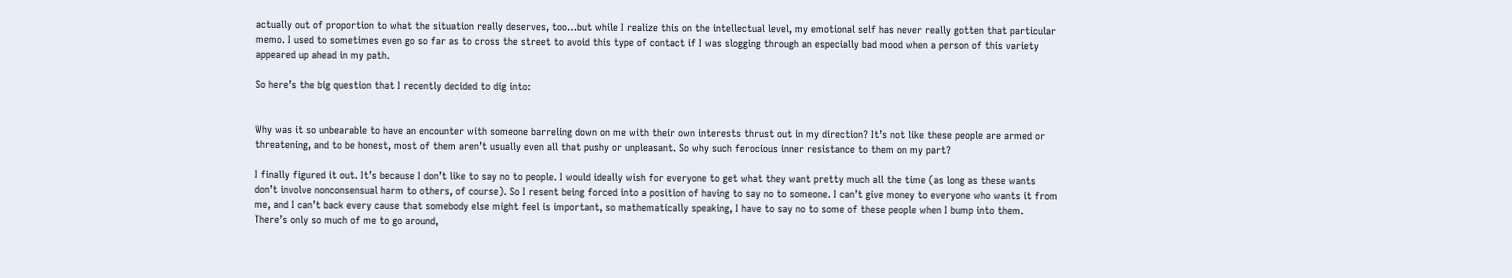actually out of proportion to what the situation really deserves, too…but while I realize this on the intellectual level, my emotional self has never really gotten that particular memo. I used to sometimes even go so far as to cross the street to avoid this type of contact if I was slogging through an especially bad mood when a person of this variety appeared up ahead in my path.

So here’s the big question that I recently decided to dig into:


Why was it so unbearable to have an encounter with someone barreling down on me with their own interests thrust out in my direction? It’s not like these people are armed or threatening, and to be honest, most of them aren’t usually even all that pushy or unpleasant. So why such ferocious inner resistance to them on my part?

I finally figured it out. It’s because I don’t like to say no to people. I would ideally wish for everyone to get what they want pretty much all the time (as long as these wants don’t involve nonconsensual harm to others, of course). So I resent being forced into a position of having to say no to someone. I can’t give money to everyone who wants it from me, and I can’t back every cause that somebody else might feel is important, so mathematically speaking, I have to say no to some of these people when I bump into them. There’s only so much of me to go around,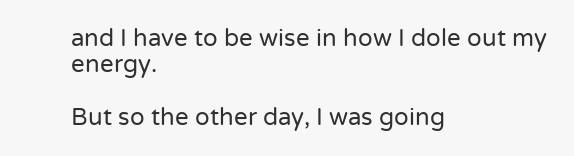and I have to be wise in how I dole out my energy.

But so the other day, I was going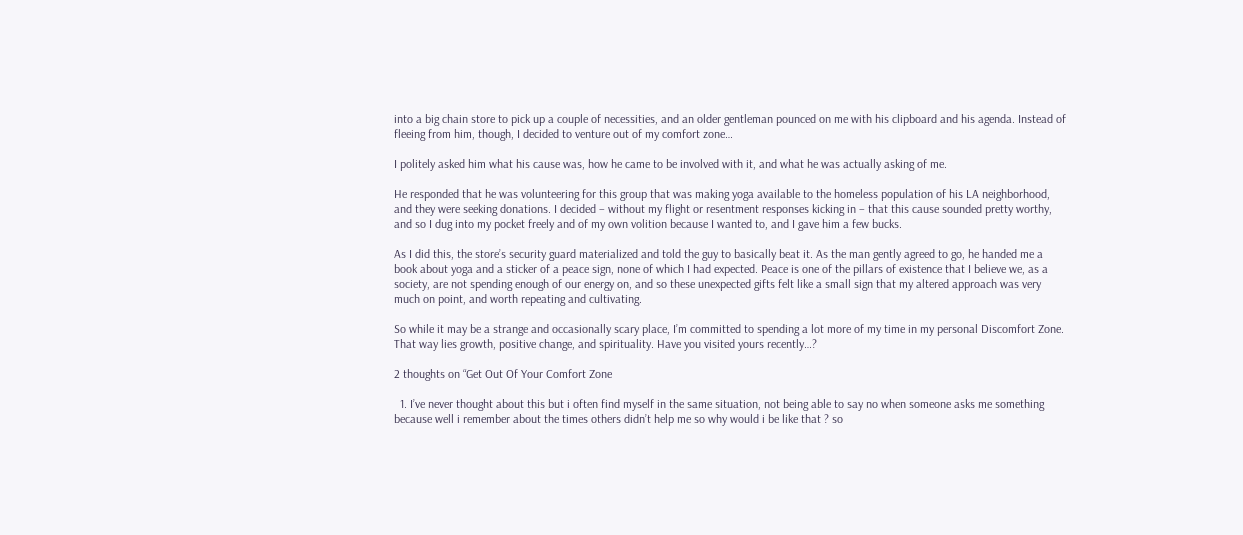into a big chain store to pick up a couple of necessities, and an older gentleman pounced on me with his clipboard and his agenda. Instead of fleeing from him, though, I decided to venture out of my comfort zone…

I politely asked him what his cause was, how he came to be involved with it, and what he was actually asking of me.

He responded that he was volunteering for this group that was making yoga available to the homeless population of his LA neighborhood, and they were seeking donations. I decided – without my flight or resentment responses kicking in – that this cause sounded pretty worthy, and so I dug into my pocket freely and of my own volition because I wanted to, and I gave him a few bucks.

As I did this, the store’s security guard materialized and told the guy to basically beat it. As the man gently agreed to go, he handed me a book about yoga and a sticker of a peace sign, none of which I had expected. Peace is one of the pillars of existence that I believe we, as a society, are not spending enough of our energy on, and so these unexpected gifts felt like a small sign that my altered approach was very much on point, and worth repeating and cultivating.

So while it may be a strange and occasionally scary place, I’m committed to spending a lot more of my time in my personal Discomfort Zone. That way lies growth, positive change, and spirituality. Have you visited yours recently…?

2 thoughts on “Get Out Of Your Comfort Zone

  1. I’ve never thought about this but i often find myself in the same situation, not being able to say no when someone asks me something because well i remember about the times others didn’t help me so why would i be like that ? so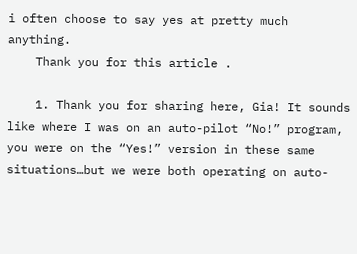i often choose to say yes at pretty much anything.
    Thank you for this article .

    1. Thank you for sharing here, Gia! It sounds like where I was on an auto-pilot “No!” program, you were on the “Yes!” version in these same situations…but we were both operating on auto-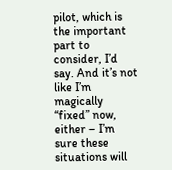pilot, which is the important part to consider, I’d say. And it’s not like I’m magically “fixed” now, either – I’m sure these situations will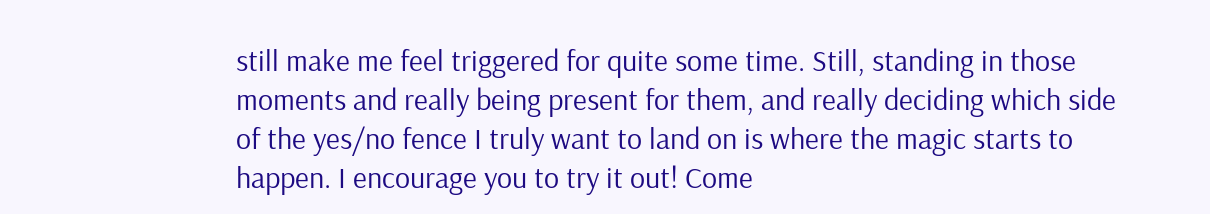still make me feel triggered for quite some time. Still, standing in those moments and really being present for them, and really deciding which side of the yes/no fence I truly want to land on is where the magic starts to happen. I encourage you to try it out! Come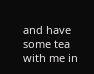and have some tea with me in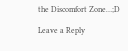the Discomfort Zone…;D

Leave a Reply